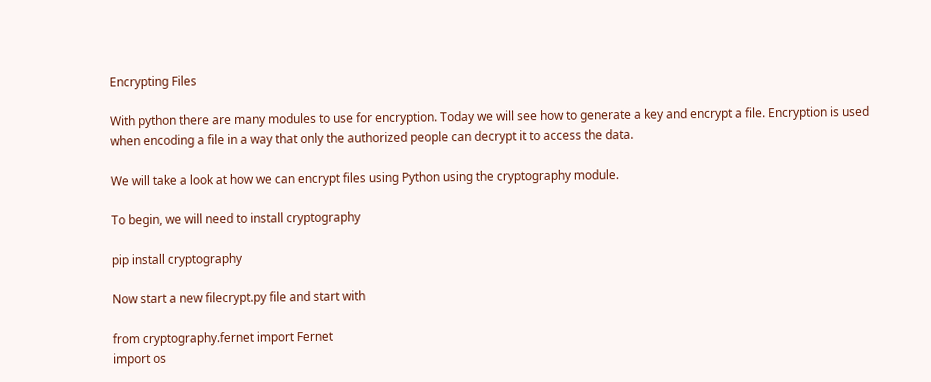Encrypting Files

With python there are many modules to use for encryption. Today we will see how to generate a key and encrypt a file. Encryption is used when encoding a file in a way that only the authorized people can decrypt it to access the data.

We will take a look at how we can encrypt files using Python using the cryptography module.

To begin, we will need to install cryptography

pip install cryptography

Now start a new filecrypt.py file and start with

from cryptography.fernet import Fernet
import os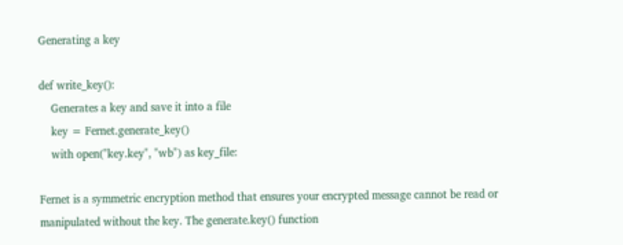Generating a key

def write_key():
    Generates a key and save it into a file
    key = Fernet.generate_key()
    with open("key.key", "wb") as key_file:

Fernet is a symmetric encryption method that ensures your encrypted message cannot be read or manipulated without the key. The generate.key() function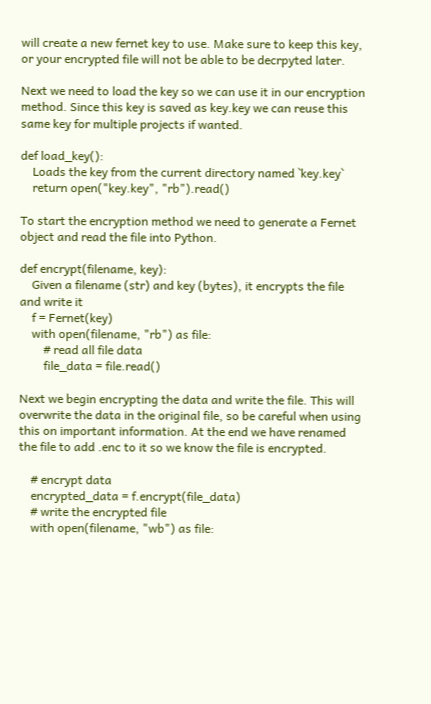will create a new fernet key to use. Make sure to keep this key, or your encrypted file will not be able to be decrpyted later.

Next we need to load the key so we can use it in our encryption method. Since this key is saved as key.key we can reuse this same key for multiple projects if wanted.

def load_key():
    Loads the key from the current directory named `key.key`
    return open("key.key", "rb").read()

To start the encryption method we need to generate a Fernet object and read the file into Python.

def encrypt(filename, key):
    Given a filename (str) and key (bytes), it encrypts the file and write it
    f = Fernet(key)
    with open(filename, "rb") as file:
        # read all file data
        file_data = file.read()

Next we begin encrypting the data and write the file. This will overwrite the data in the original file, so be careful when using this on important information. At the end we have renamed the file to add .enc to it so we know the file is encrypted.

    # encrypt data
    encrypted_data = f.encrypt(file_data)
    # write the encrypted file
    with open(filename, "wb") as file: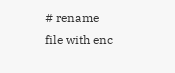# rename file with enc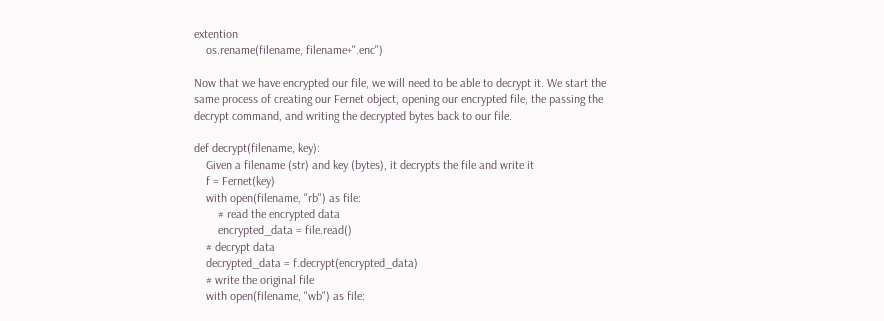extention
    os.rename(filename, filename+".enc")

Now that we have encrypted our file, we will need to be able to decrypt it. We start the same process of creating our Fernet object, opening our encrypted file, the passing the decrypt command, and writing the decrypted bytes back to our file.

def decrypt(filename, key):
    Given a filename (str) and key (bytes), it decrypts the file and write it
    f = Fernet(key)
    with open(filename, "rb") as file:
        # read the encrypted data
        encrypted_data = file.read()
    # decrypt data
    decrypted_data = f.decrypt(encrypted_data)
    # write the original file
    with open(filename, "wb") as file: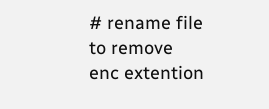# rename file to remove enc extention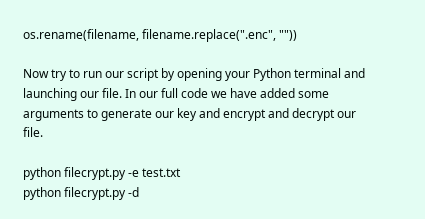os.rename(filename, filename.replace(".enc", ""))

Now try to run our script by opening your Python terminal and launching our file. In our full code we have added some arguments to generate our key and encrypt and decrypt our file.

python filecrypt.py -e test.txt
python filecrypt.py -d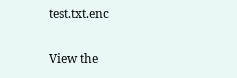test.txt.enc

View the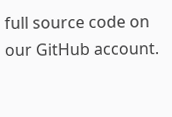full source code on our GitHub account.